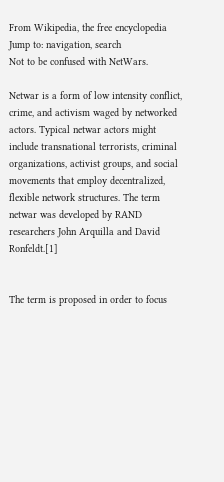From Wikipedia, the free encyclopedia
Jump to: navigation, search
Not to be confused with NetWars.

Netwar is a form of low intensity conflict, crime, and activism waged by networked actors. Typical netwar actors might include transnational terrorists, criminal organizations, activist groups, and social movements that employ decentralized, flexible network structures. The term netwar was developed by RAND researchers John Arquilla and David Ronfeldt.[1]


The term is proposed in order to focus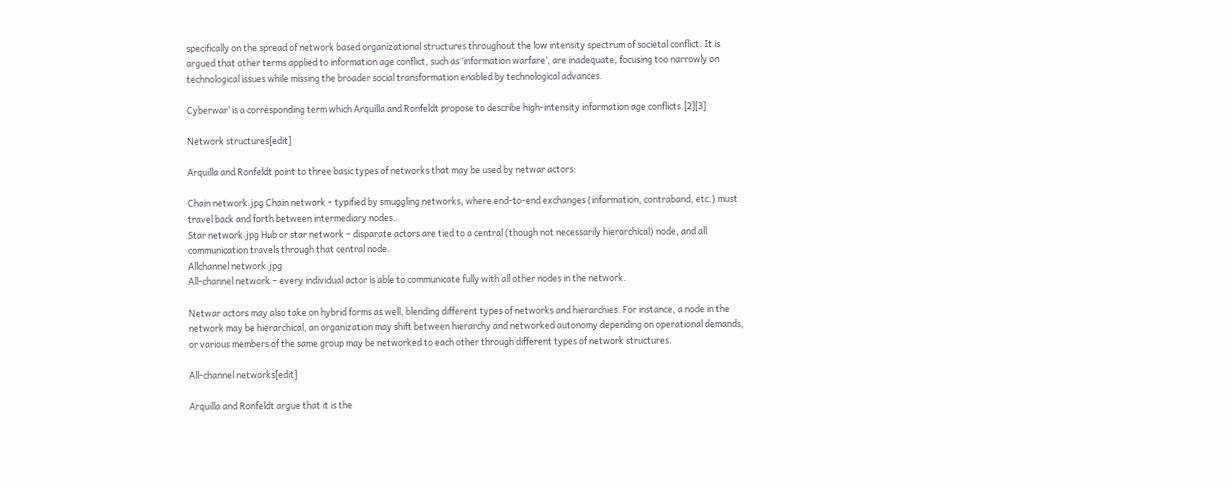specifically on the spread of network based organizational structures throughout the low intensity spectrum of societal conflict. It is argued that other terms applied to information age conflict, such as ‘information warfare’, are inadequate, focusing too narrowly on technological issues while missing the broader social transformation enabled by technological advances.

Cyberwar’ is a corresponding term which Arquilla and Ronfeldt propose to describe high-intensity information age conflicts.[2][3]

Network structures[edit]

Arquilla and Ronfeldt point to three basic types of networks that may be used by netwar actors:

Chain network.jpg Chain network – typified by smuggling networks, where end-to-end exchanges (information, contraband, etc.) must travel back and forth between intermediary nodes.
Star network.jpg Hub or star network – disparate actors are tied to a central (though not necessarily hierarchical) node, and all communication travels through that central node.
Allchannel network.jpg
All-channel network – every individual actor is able to communicate fully with all other nodes in the network.

Netwar actors may also take on hybrid forms as well, blending different types of networks and hierarchies. For instance, a node in the network may be hierarchical, an organization may shift between hierarchy and networked autonomy depending on operational demands, or various members of the same group may be networked to each other through different types of network structures.

All-channel networks[edit]

Arquilla and Ronfeldt argue that it is the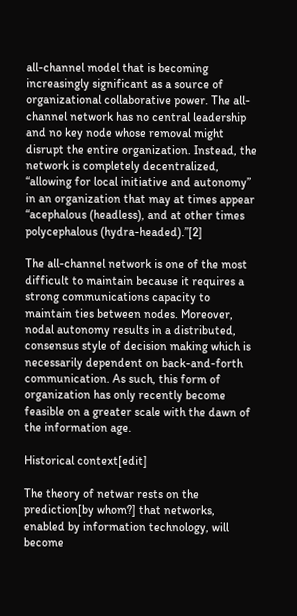all-channel model that is becoming increasingly significant as a source of organizational collaborative power. The all-channel network has no central leadership and no key node whose removal might disrupt the entire organization. Instead, the network is completely decentralized, “allowing for local initiative and autonomy” in an organization that may at times appear “acephalous (headless), and at other times polycephalous (hydra-headed).”[2]

The all-channel network is one of the most difficult to maintain because it requires a strong communications capacity to maintain ties between nodes. Moreover, nodal autonomy results in a distributed, consensus style of decision making which is necessarily dependent on back-and-forth communication. As such, this form of organization has only recently become feasible on a greater scale with the dawn of the information age.

Historical context[edit]

The theory of netwar rests on the prediction[by whom?] that networks, enabled by information technology, will become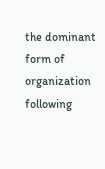the dominant form of organization following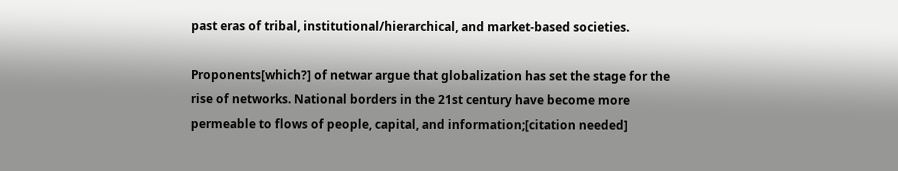past eras of tribal, institutional/hierarchical, and market-based societies.

Proponents[which?] of netwar argue that globalization has set the stage for the rise of networks. National borders in the 21st century have become more permeable to flows of people, capital, and information;[citation needed]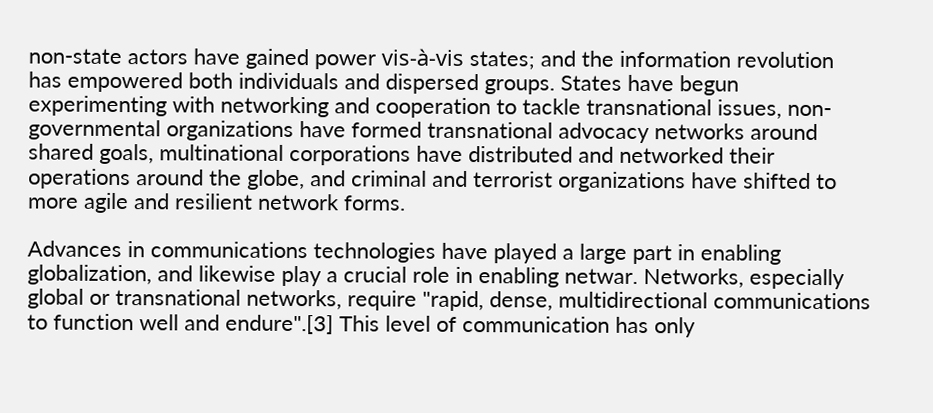non-state actors have gained power vis-à-vis states; and the information revolution has empowered both individuals and dispersed groups. States have begun experimenting with networking and cooperation to tackle transnational issues, non-governmental organizations have formed transnational advocacy networks around shared goals, multinational corporations have distributed and networked their operations around the globe, and criminal and terrorist organizations have shifted to more agile and resilient network forms.

Advances in communications technologies have played a large part in enabling globalization, and likewise play a crucial role in enabling netwar. Networks, especially global or transnational networks, require "rapid, dense, multidirectional communications to function well and endure".[3] This level of communication has only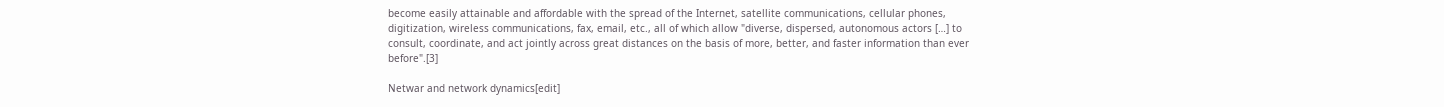become easily attainable and affordable with the spread of the Internet, satellite communications, cellular phones, digitization, wireless communications, fax, email, etc., all of which allow "diverse, dispersed, autonomous actors […] to consult, coordinate, and act jointly across great distances on the basis of more, better, and faster information than ever before".[3]

Netwar and network dynamics[edit]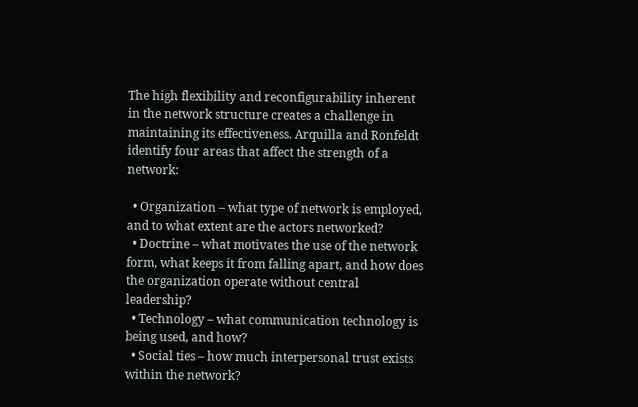The high flexibility and reconfigurability inherent in the network structure creates a challenge in maintaining its effectiveness. Arquilla and Ronfeldt identify four areas that affect the strength of a network:

  • Organization – what type of network is employed, and to what extent are the actors networked?
  • Doctrine – what motivates the use of the network form, what keeps it from falling apart, and how does the organization operate without central leadership?
  • Technology – what communication technology is being used, and how?
  • Social ties – how much interpersonal trust exists within the network?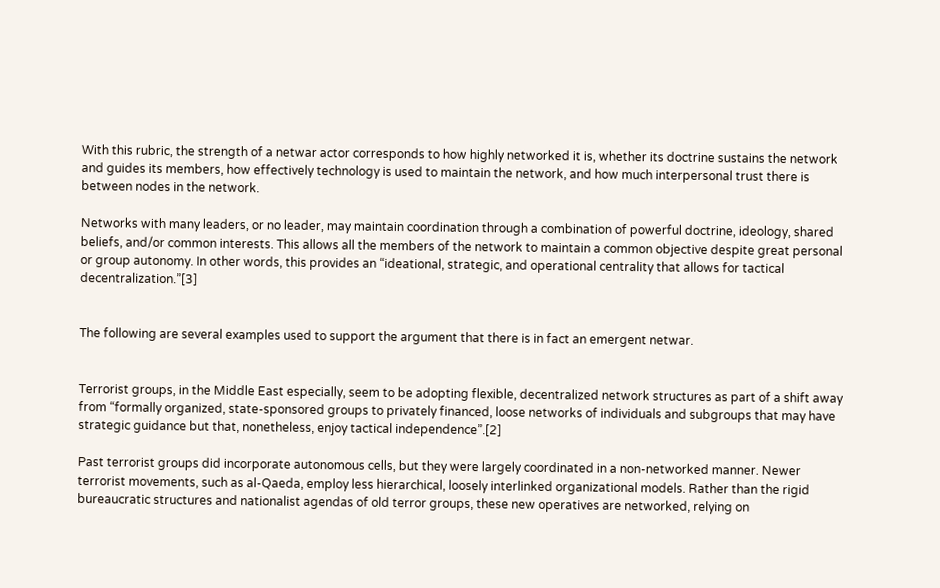With this rubric, the strength of a netwar actor corresponds to how highly networked it is, whether its doctrine sustains the network and guides its members, how effectively technology is used to maintain the network, and how much interpersonal trust there is between nodes in the network.

Networks with many leaders, or no leader, may maintain coordination through a combination of powerful doctrine, ideology, shared beliefs, and/or common interests. This allows all the members of the network to maintain a common objective despite great personal or group autonomy. In other words, this provides an “ideational, strategic, and operational centrality that allows for tactical decentralization.”[3]


The following are several examples used to support the argument that there is in fact an emergent netwar.


Terrorist groups, in the Middle East especially, seem to be adopting flexible, decentralized network structures as part of a shift away from “formally organized, state-sponsored groups to privately financed, loose networks of individuals and subgroups that may have strategic guidance but that, nonetheless, enjoy tactical independence”.[2]

Past terrorist groups did incorporate autonomous cells, but they were largely coordinated in a non-networked manner. Newer terrorist movements, such as al-Qaeda, employ less hierarchical, loosely interlinked organizational models. Rather than the rigid bureaucratic structures and nationalist agendas of old terror groups, these new operatives are networked, relying on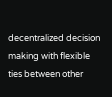decentralized decision making with flexible ties between other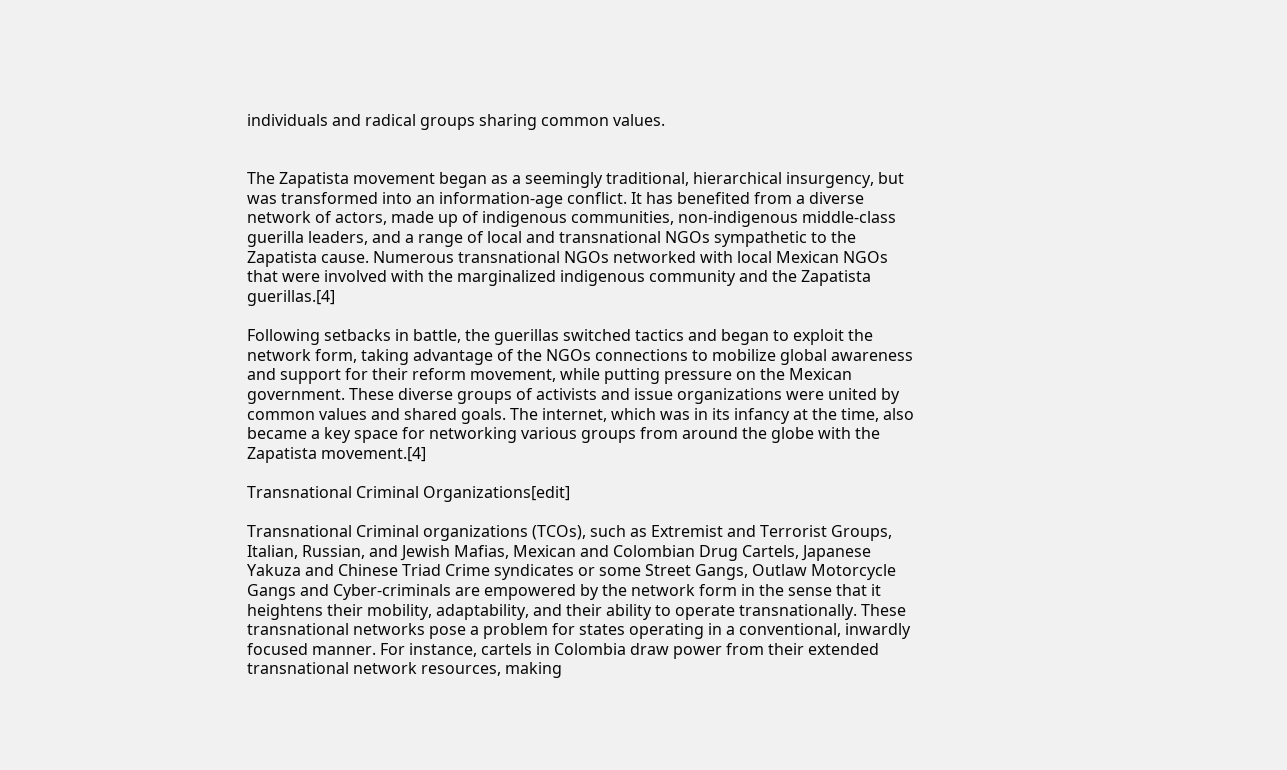individuals and radical groups sharing common values.


The Zapatista movement began as a seemingly traditional, hierarchical insurgency, but was transformed into an information-age conflict. It has benefited from a diverse network of actors, made up of indigenous communities, non-indigenous middle-class guerilla leaders, and a range of local and transnational NGOs sympathetic to the Zapatista cause. Numerous transnational NGOs networked with local Mexican NGOs that were involved with the marginalized indigenous community and the Zapatista guerillas.[4]

Following setbacks in battle, the guerillas switched tactics and began to exploit the network form, taking advantage of the NGOs connections to mobilize global awareness and support for their reform movement, while putting pressure on the Mexican government. These diverse groups of activists and issue organizations were united by common values and shared goals. The internet, which was in its infancy at the time, also became a key space for networking various groups from around the globe with the Zapatista movement.[4]

Transnational Criminal Organizations[edit]

Transnational Criminal organizations (TCOs), such as Extremist and Terrorist Groups, Italian, Russian, and Jewish Mafias, Mexican and Colombian Drug Cartels, Japanese Yakuza and Chinese Triad Crime syndicates or some Street Gangs, Outlaw Motorcycle Gangs and Cyber-criminals are empowered by the network form in the sense that it heightens their mobility, adaptability, and their ability to operate transnationally. These transnational networks pose a problem for states operating in a conventional, inwardly focused manner. For instance, cartels in Colombia draw power from their extended transnational network resources, making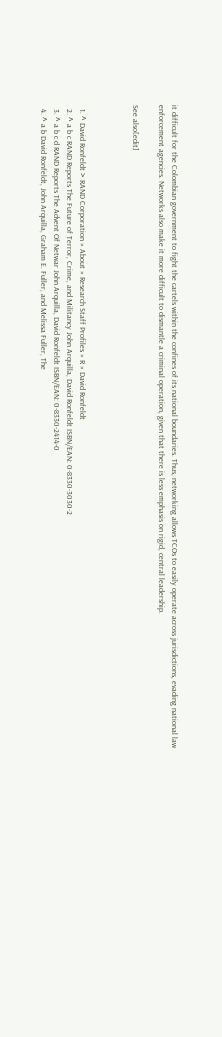it difficult for the Colombian government to fight the cartels within the confines of its national boundaries. Thus, networking allows TCOs to easily operate across jurisdictions, evading national law enforcement agencies. Networks also make it more difficult to dismantle a criminal operation, given that there is less emphasis on rigid, central leadership.

See also[edit]



  1. ^ David Ronfeldt > RAND Corporation » About » Research Staff Profiles » R » David Ronfeldt
  2. ^ a b c RAND Reports The Future of Terror, Crime, and Militancy John Arquilla, David Ronfeldt ISBN/EAN: 0-8330-3030-2
  3. ^ a b c d RAND Reports The Advent Of Netwar John Arquilla, David Ronfeldt ISBN/EAN: 0-8330-2414-0
  4. ^ a b David Ronfeldt, John Arquilla, Graham E. Fuller, and Melissa Fuller, The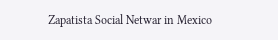Zapatista Social Netwar in Mexico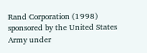Rand Corporation (1998) sponsored by the United States Army under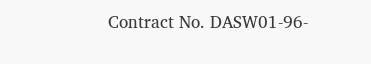Contract No. DASW01-96-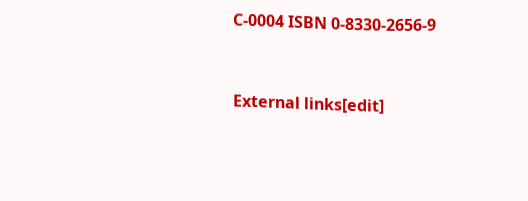C-0004 ISBN 0-8330-2656-9


External links[edit]